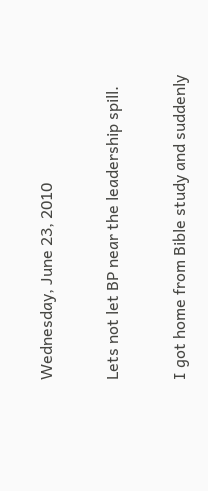Wednesday, June 23, 2010

Lets not let BP near the leadership spill.

I got home from Bible study and suddenly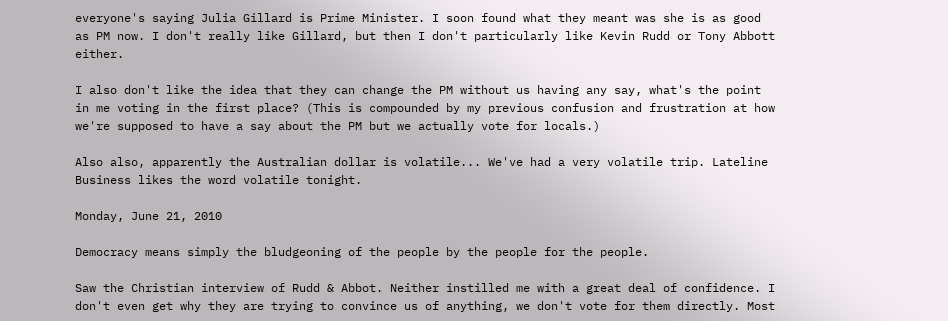everyone's saying Julia Gillard is Prime Minister. I soon found what they meant was she is as good as PM now. I don't really like Gillard, but then I don't particularly like Kevin Rudd or Tony Abbott either.

I also don't like the idea that they can change the PM without us having any say, what's the point in me voting in the first place? (This is compounded by my previous confusion and frustration at how we're supposed to have a say about the PM but we actually vote for locals.)

Also also, apparently the Australian dollar is volatile... We've had a very volatile trip. Lateline Business likes the word volatile tonight.

Monday, June 21, 2010

Democracy means simply the bludgeoning of the people by the people for the people.

Saw the Christian interview of Rudd & Abbot. Neither instilled me with a great deal of confidence. I don't even get why they are trying to convince us of anything, we don't vote for them directly. Most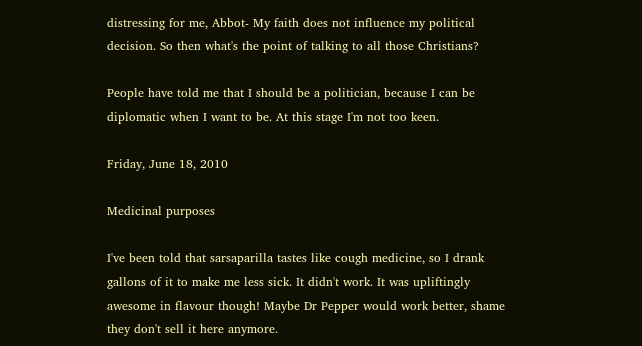distressing for me, Abbot- My faith does not influence my political decision. So then what's the point of talking to all those Christians?

People have told me that I should be a politician, because I can be diplomatic when I want to be. At this stage I'm not too keen.

Friday, June 18, 2010

Medicinal purposes

I've been told that sarsaparilla tastes like cough medicine, so I drank gallons of it to make me less sick. It didn't work. It was upliftingly awesome in flavour though! Maybe Dr Pepper would work better, shame they don't sell it here anymore.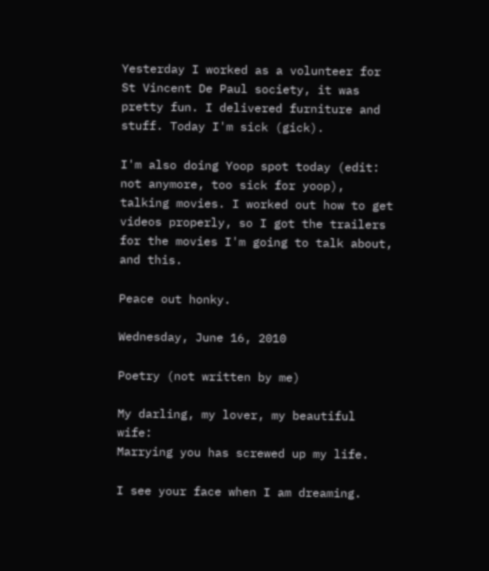Yesterday I worked as a volunteer for St Vincent De Paul society, it was pretty fun. I delivered furniture and stuff. Today I'm sick (gick).

I'm also doing Yoop spot today (edit: not anymore, too sick for yoop), talking movies. I worked out how to get videos properly, so I got the trailers for the movies I'm going to talk about, and this.

Peace out honky.

Wednesday, June 16, 2010

Poetry (not written by me)

My darling, my lover, my beautiful wife:
Marrying you has screwed up my life.

I see your face when I am dreaming.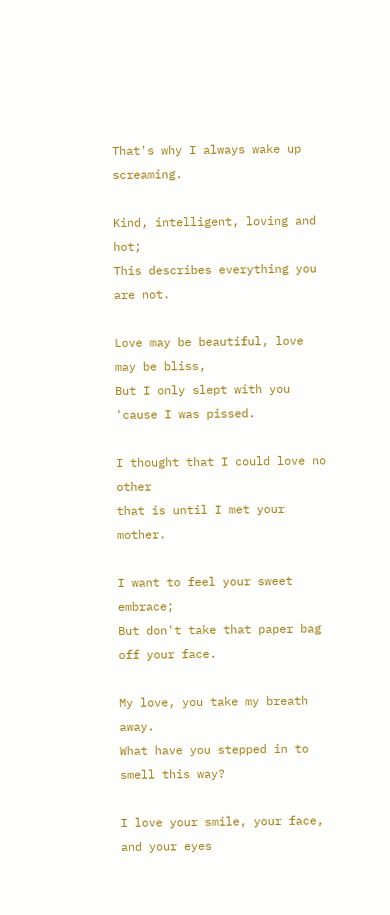That's why I always wake up screaming.

Kind, intelligent, loving and hot;
This describes everything you are not.

Love may be beautiful, love may be bliss,
But I only slept with you 'cause I was pissed.

I thought that I could love no other
that is until I met your mother.

I want to feel your sweet embrace;
But don't take that paper bag off your face.

My love, you take my breath away.
What have you stepped in to smell this way?

I love your smile, your face, and your eyes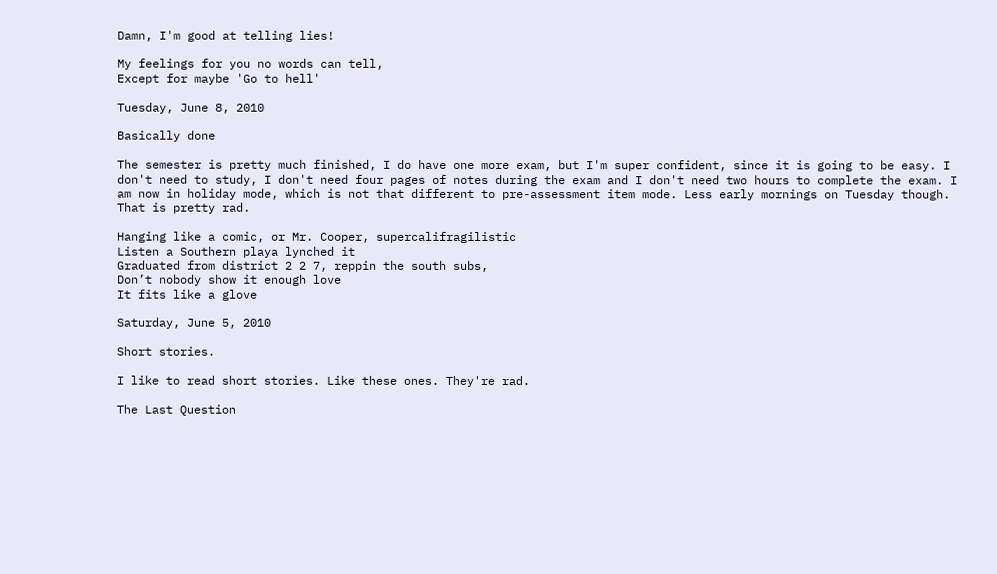Damn, I'm good at telling lies!

My feelings for you no words can tell,
Except for maybe 'Go to hell'

Tuesday, June 8, 2010

Basically done

The semester is pretty much finished, I do have one more exam, but I'm super confident, since it is going to be easy. I don't need to study, I don't need four pages of notes during the exam and I don't need two hours to complete the exam. I am now in holiday mode, which is not that different to pre-assessment item mode. Less early mornings on Tuesday though. That is pretty rad.

Hanging like a comic, or Mr. Cooper, supercalifragilistic
Listen a Southern playa lynched it
Graduated from district 2 2 7, reppin the south subs,
Don’t nobody show it enough love
It fits like a glove

Saturday, June 5, 2010

Short stories.

I like to read short stories. Like these ones. They're rad.

The Last Question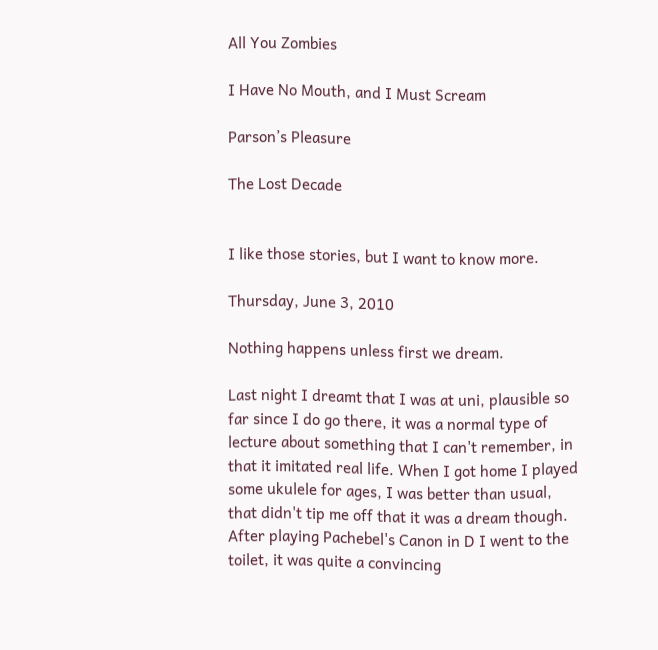All You Zombies

I Have No Mouth, and I Must Scream

Parson’s Pleasure

The Lost Decade


I like those stories, but I want to know more.

Thursday, June 3, 2010

Nothing happens unless first we dream.

Last night I dreamt that I was at uni, plausible so far since I do go there, it was a normal type of lecture about something that I can't remember, in that it imitated real life. When I got home I played some ukulele for ages, I was better than usual, that didn't tip me off that it was a dream though. After playing Pachebel's Canon in D I went to the toilet, it was quite a convincing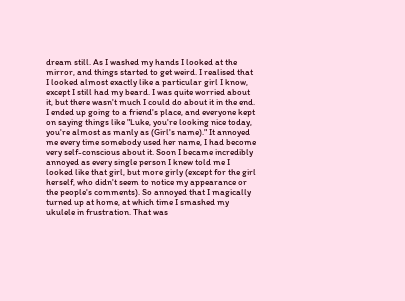dream still. As I washed my hands I looked at the mirror, and things started to get weird. I realised that I looked almost exactly like a particular girl I know, except I still had my beard. I was quite worried about it, but there wasn't much I could do about it in the end. I ended up going to a friend's place, and everyone kept on saying things like "Luke, you're looking nice today, you're almost as manly as (Girl's name)." It annoyed me every time somebody used her name, I had become very self-conscious about it. Soon I became incredibly annoyed as every single person I knew told me I looked like that girl, but more girly (except for the girl herself, who didn't seem to notice my appearance or the people's comments). So annoyed that I magically turned up at home, at which time I smashed my ukulele in frustration. That was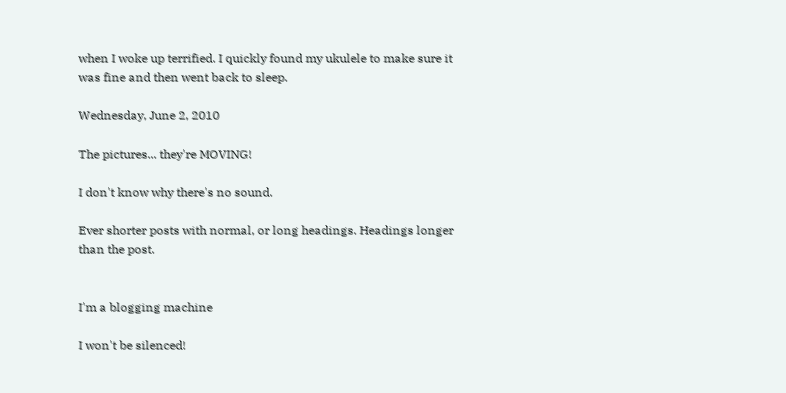when I woke up terrified. I quickly found my ukulele to make sure it was fine and then went back to sleep.

Wednesday, June 2, 2010

The pictures... they're MOVING!

I don't know why there's no sound.

Ever shorter posts with normal, or long headings. Headings longer than the post.


I'm a blogging machine

I won't be silenced!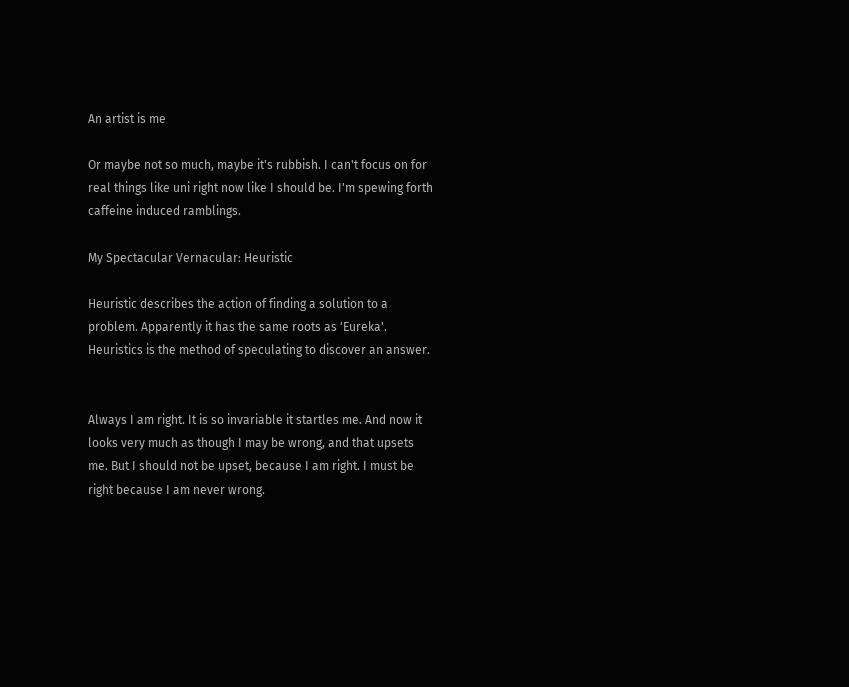An artist is me

Or maybe not so much, maybe it's rubbish. I can't focus on for real things like uni right now like I should be. I'm spewing forth caffeine induced ramblings.

My Spectacular Vernacular: Heuristic

Heuristic describes the action of finding a solution to a problem. Apparently it has the same roots as 'Eureka'. Heuristics is the method of speculating to discover an answer.


Always I am right. It is so invariable it startles me. And now it looks very much as though I may be wrong, and that upsets me. But I should not be upset, because I am right. I must be right because I am never wrong.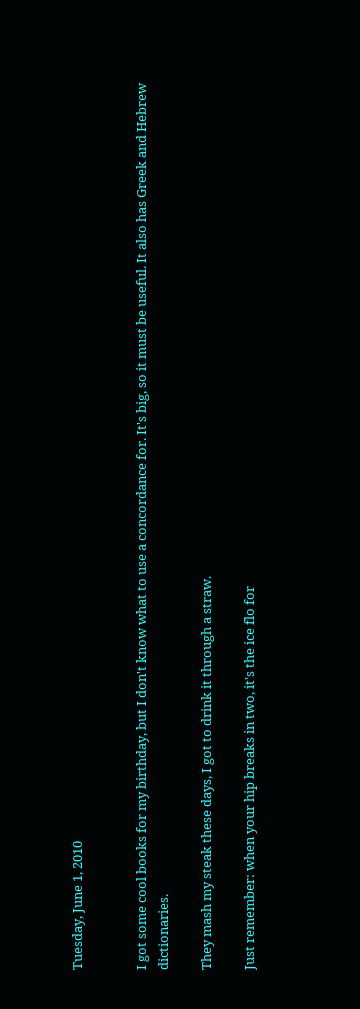Tuesday, June 1, 2010


I got some cool books for my birthday, but I don't know what to use a concordance for. It's big, so it must be useful. It also has Greek and Hebrew dictionaries.

They mash my steak these days, I got to drink it through a straw.

Just remember: when your hip breaks in two, it's the ice flo for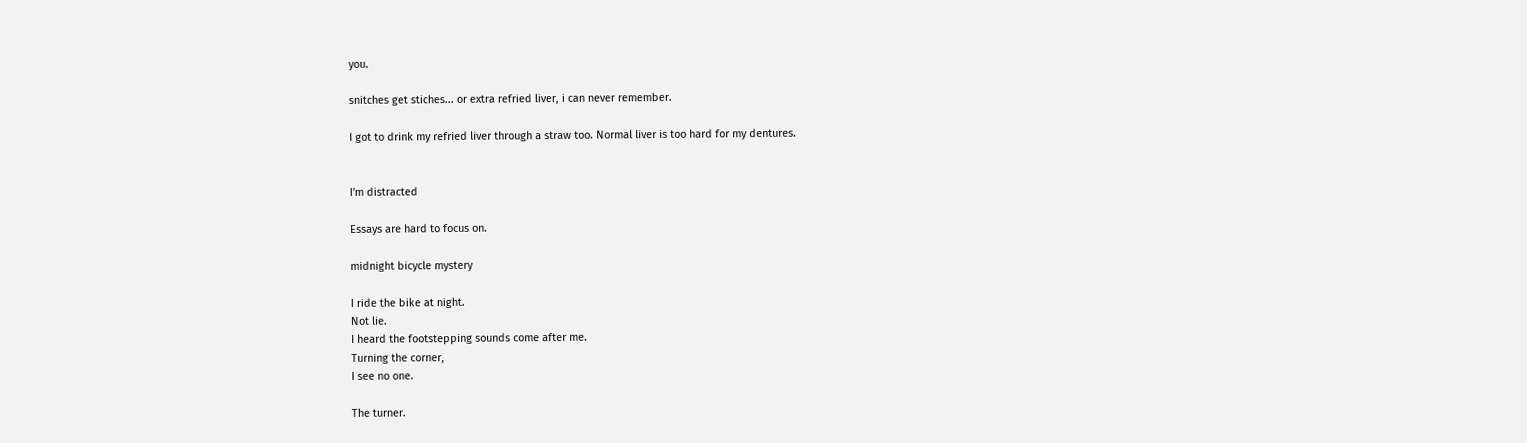you.

snitches get stiches... or extra refried liver, i can never remember.

I got to drink my refried liver through a straw too. Normal liver is too hard for my dentures.


I'm distracted

Essays are hard to focus on.

midnight bicycle mystery

I ride the bike at night.
Not lie.
I heard the footstepping sounds come after me.
Turning the corner,
I see no one.

The turner.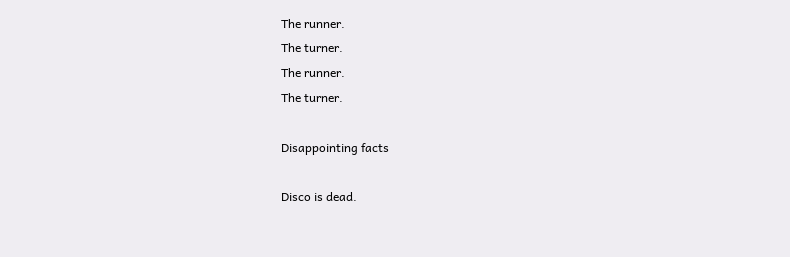The runner.
The turner.
The runner.
The turner.

Disappointing facts

Disco is dead.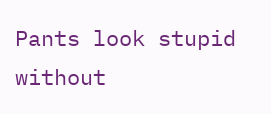Pants look stupid without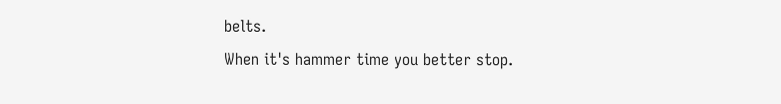belts.
When it's hammer time you better stop.